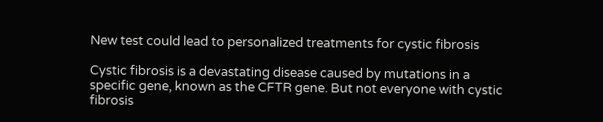New test could lead to personalized treatments for cystic fibrosis

Cystic fibrosis is a devastating disease caused by mutations in a specific gene, known as the CFTR gene. But not everyone with cystic fibrosis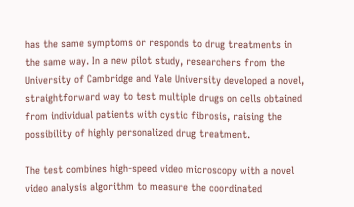has the same symptoms or responds to drug treatments in the same way. In a new pilot study, researchers from the University of Cambridge and Yale University developed a novel, straightforward way to test multiple drugs on cells obtained from individual patients with cystic fibrosis, raising the possibility of highly personalized drug treatment.

The test combines high-speed video microscopy with a novel video analysis algorithm to measure the coordinated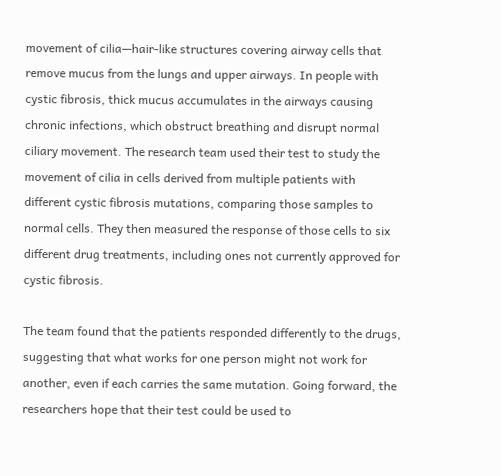movement of cilia—hair-like structures covering airway cells that remove mucus from the lungs and upper airways. In people with cystic fibrosis, thick mucus accumulates in the airways causing chronic infections, which obstruct breathing and disrupt normal ciliary movement. The research team used their test to study the movement of cilia in cells derived from multiple patients with different cystic fibrosis mutations, comparing those samples to normal cells. They then measured the response of those cells to six different drug treatments, including ones not currently approved for cystic fibrosis.

The team found that the patients responded differently to the drugs, suggesting that what works for one person might not work for another, even if each carries the same mutation. Going forward, the researchers hope that their test could be used to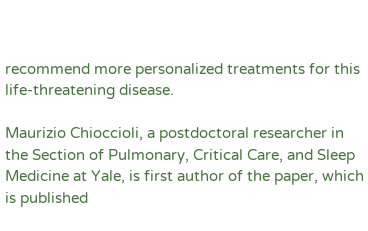recommend more personalized treatments for this life-threatening disease.

Maurizio Chioccioli, a postdoctoral researcher in the Section of Pulmonary, Critical Care, and Sleep Medicine at Yale, is first author of the paper, which is published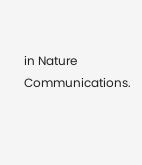in Nature Communications.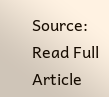Source: Read Full Article